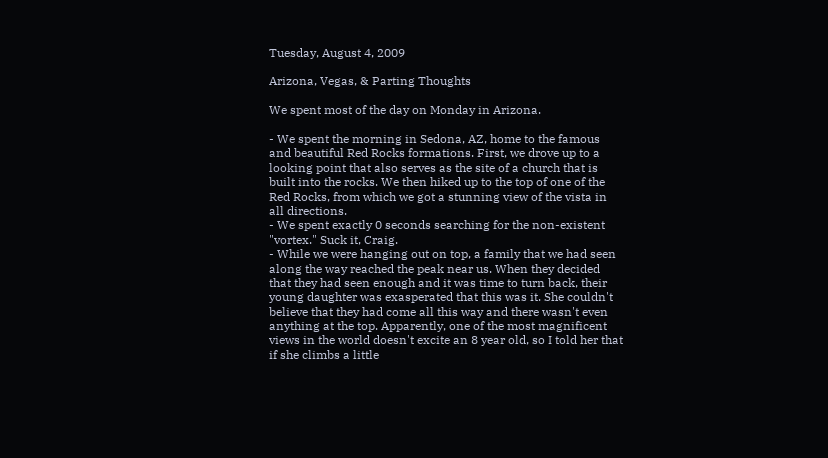Tuesday, August 4, 2009

Arizona, Vegas, & Parting Thoughts

We spent most of the day on Monday in Arizona.

- We spent the morning in Sedona, AZ, home to the famous and beautiful Red Rocks formations. First, we drove up to a looking point that also serves as the site of a church that is built into the rocks. We then hiked up to the top of one of the Red Rocks, from which we got a stunning view of the vista in all directions.
- We spent exactly 0 seconds searching for the non-existent "vortex." Suck it, Craig.
- While we were hanging out on top, a family that we had seen along the way reached the peak near us. When they decided that they had seen enough and it was time to turn back, their young daughter was exasperated that this was it. She couldn't believe that they had come all this way and there wasn't even anything at the top. Apparently, one of the most magnificent views in the world doesn't excite an 8 year old, so I told her that if she climbs a little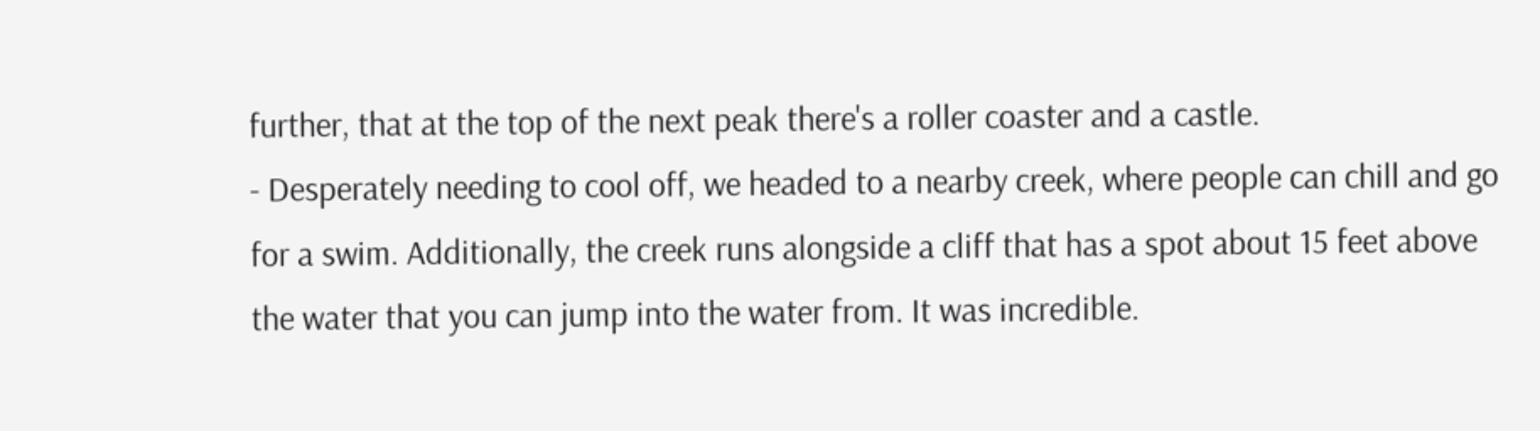further, that at the top of the next peak there's a roller coaster and a castle.
- Desperately needing to cool off, we headed to a nearby creek, where people can chill and go for a swim. Additionally, the creek runs alongside a cliff that has a spot about 15 feet above the water that you can jump into the water from. It was incredible.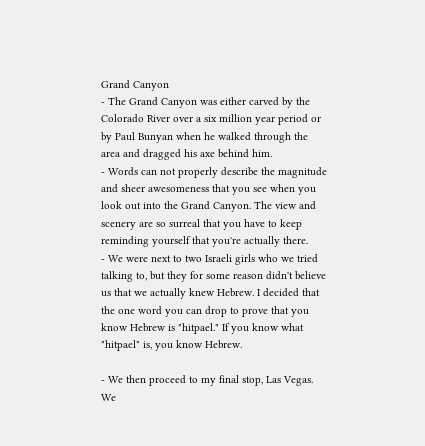Grand Canyon
- The Grand Canyon was either carved by the Colorado River over a six million year period or by Paul Bunyan when he walked through the area and dragged his axe behind him.
- Words can not properly describe the magnitude and sheer awesomeness that you see when you look out into the Grand Canyon. The view and scenery are so surreal that you have to keep reminding yourself that you're actually there.
- We were next to two Israeli girls who we tried talking to, but they for some reason didn't believe us that we actually knew Hebrew. I decided that the one word you can drop to prove that you know Hebrew is "hitpael." If you know what "hitpael" is, you know Hebrew.

- We then proceed to my final stop, Las Vegas. We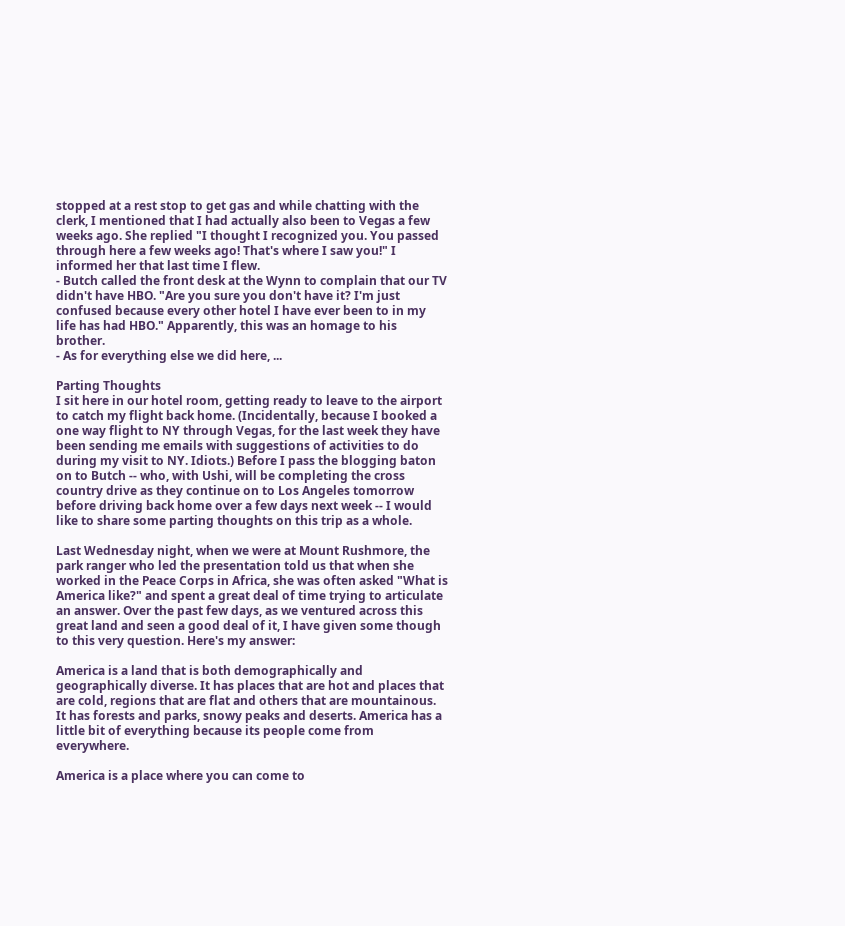stopped at a rest stop to get gas and while chatting with the clerk, I mentioned that I had actually also been to Vegas a few weeks ago. She replied "I thought I recognized you. You passed through here a few weeks ago! That's where I saw you!" I informed her that last time I flew.
- Butch called the front desk at the Wynn to complain that our TV didn't have HBO. "Are you sure you don't have it? I'm just confused because every other hotel I have ever been to in my life has had HBO." Apparently, this was an homage to his brother.
- As for everything else we did here, ...

Parting Thoughts
I sit here in our hotel room, getting ready to leave to the airport to catch my flight back home. (Incidentally, because I booked a one way flight to NY through Vegas, for the last week they have been sending me emails with suggestions of activities to do during my visit to NY. Idiots.) Before I pass the blogging baton on to Butch -- who, with Ushi, will be completing the cross country drive as they continue on to Los Angeles tomorrow before driving back home over a few days next week -- I would like to share some parting thoughts on this trip as a whole.

Last Wednesday night, when we were at Mount Rushmore, the park ranger who led the presentation told us that when she worked in the Peace Corps in Africa, she was often asked "What is America like?" and spent a great deal of time trying to articulate an answer. Over the past few days, as we ventured across this great land and seen a good deal of it, I have given some though to this very question. Here's my answer:

America is a land that is both demographically and geographically diverse. It has places that are hot and places that are cold, regions that are flat and others that are mountainous. It has forests and parks, snowy peaks and deserts. America has a little bit of everything because its people come from everywhere.

America is a place where you can come to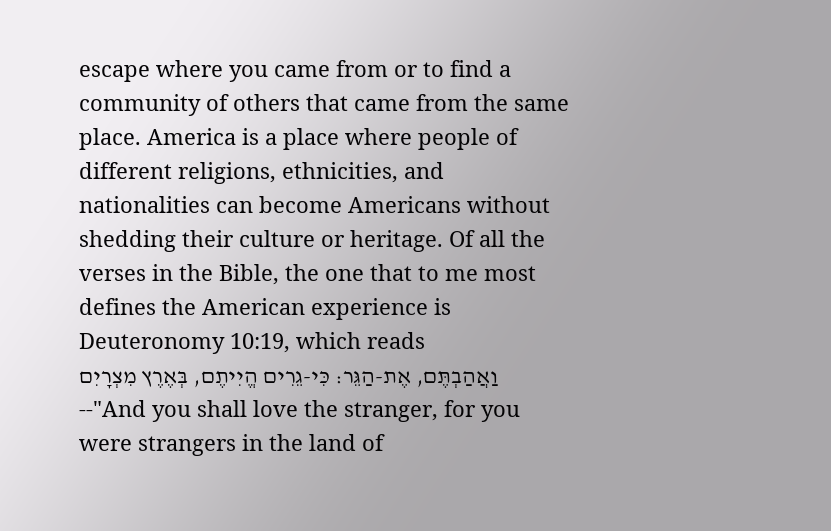escape where you came from or to find a community of others that came from the same place. America is a place where people of different religions, ethnicities, and nationalities can become Americans without shedding their culture or heritage. Of all the verses in the Bible, the one that to me most defines the American experience is Deuteronomy 10:19, which reads
וַאֲהַבְתֶּם, אֶת-הַגֵּר: כִּי-גֵרִים הֱיִיתֶם, בְּאֶרֶץ מִצְרָיִם --"And you shall love the stranger, for you were strangers in the land of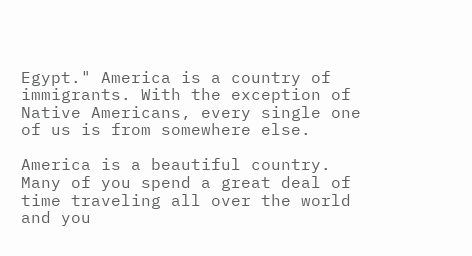Egypt." America is a country of immigrants. With the exception of Native Americans, every single one of us is from somewhere else.

America is a beautiful country. Many of you spend a great deal of time traveling all over the world and you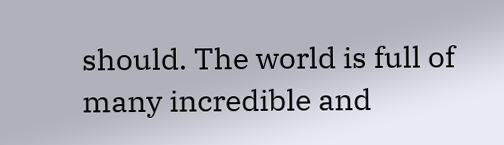should. The world is full of many incredible and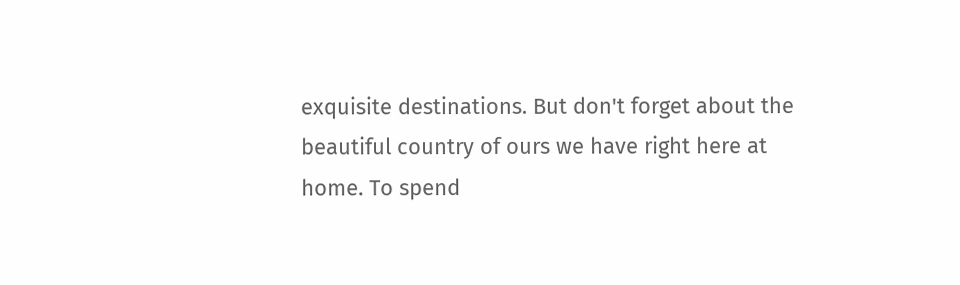exquisite destinations. But don't forget about the beautiful country of ours we have right here at home. To spend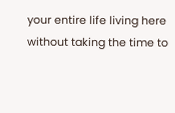your entire life living here without taking the time to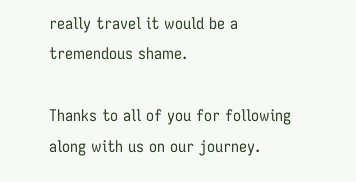really travel it would be a tremendous shame.

Thanks to all of you for following along with us on our journey.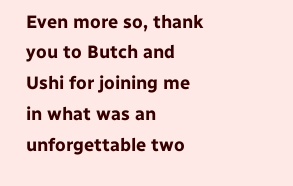Even more so, thank you to Butch and Ushi for joining me in what was an unforgettable two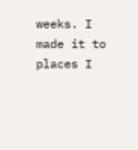weeks. I made it to places I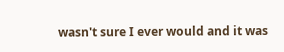wasn't sure I ever would and it was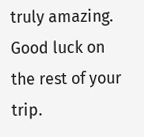truly amazing. Good luck on the rest of your trip.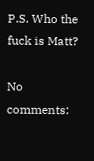P.S. Who the fuck is Matt?

No comments: